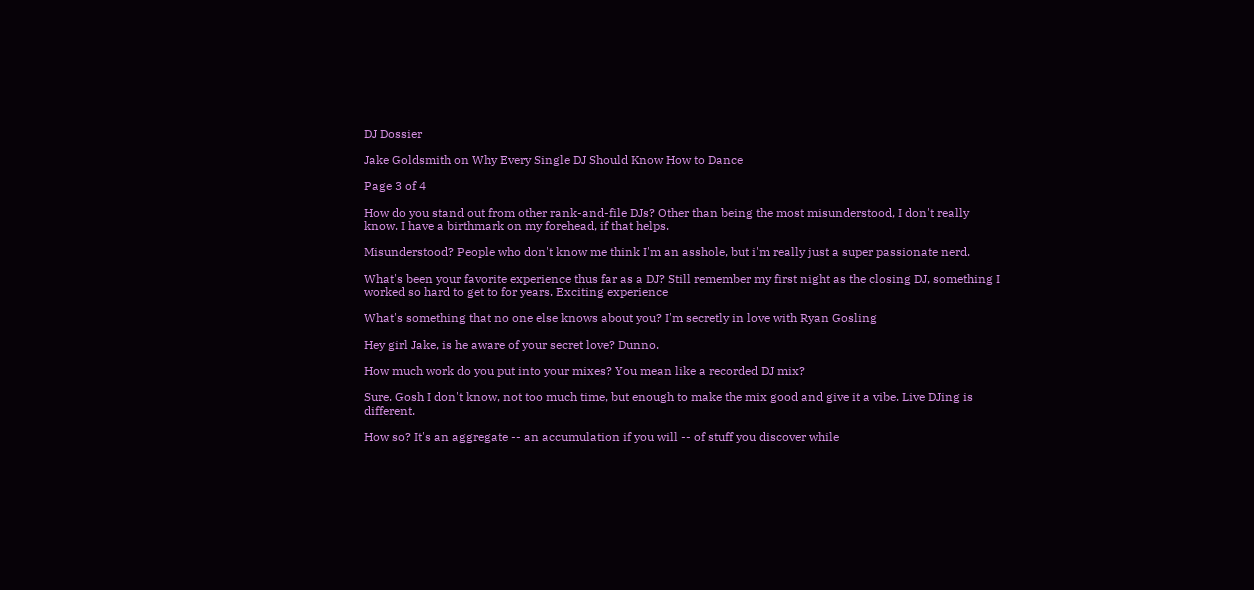DJ Dossier

Jake Goldsmith on Why Every Single DJ Should Know How to Dance

Page 3 of 4

How do you stand out from other rank-and-file DJs? Other than being the most misunderstood, I don't really know. I have a birthmark on my forehead, if that helps.

Misunderstood? People who don't know me think I'm an asshole, but i'm really just a super passionate nerd.

What's been your favorite experience thus far as a DJ? Still remember my first night as the closing DJ, something I worked so hard to get to for years. Exciting experience

What's something that no one else knows about you? I'm secretly in love with Ryan Gosling

Hey girl Jake, is he aware of your secret love? Dunno.

How much work do you put into your mixes? You mean like a recorded DJ mix?

Sure. Gosh I don't know, not too much time, but enough to make the mix good and give it a vibe. Live DJing is different.

How so? It's an aggregate -- an accumulation if you will -- of stuff you discover while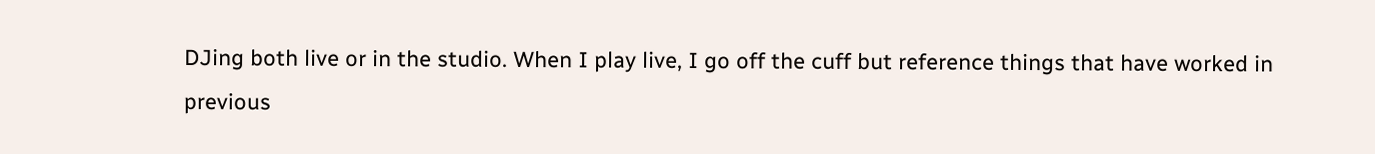DJing both live or in the studio. When I play live, I go off the cuff but reference things that have worked in previous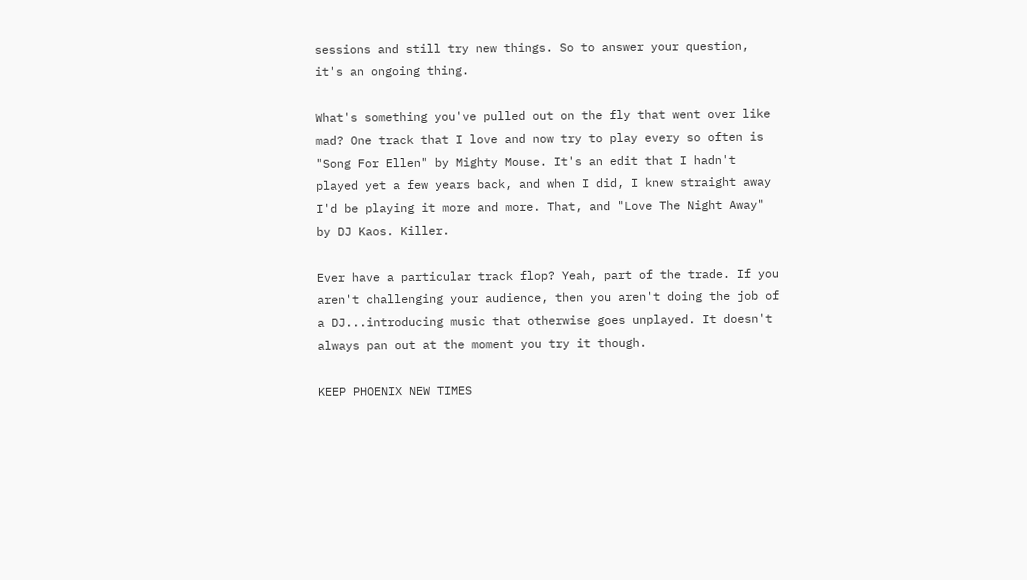sessions and still try new things. So to answer your question, it's an ongoing thing.

What's something you've pulled out on the fly that went over like mad? One track that I love and now try to play every so often is "Song For Ellen" by Mighty Mouse. It's an edit that I hadn't played yet a few years back, and when I did, I knew straight away I'd be playing it more and more. That, and "Love The Night Away" by DJ Kaos. Killer.

Ever have a particular track flop? Yeah, part of the trade. If you aren't challenging your audience, then you aren't doing the job of a DJ...introducing music that otherwise goes unplayed. It doesn't always pan out at the moment you try it though.

KEEP PHOENIX NEW TIMES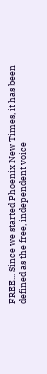FREE... Since we started Phoenix New Times, it has been defined as the free, independent voice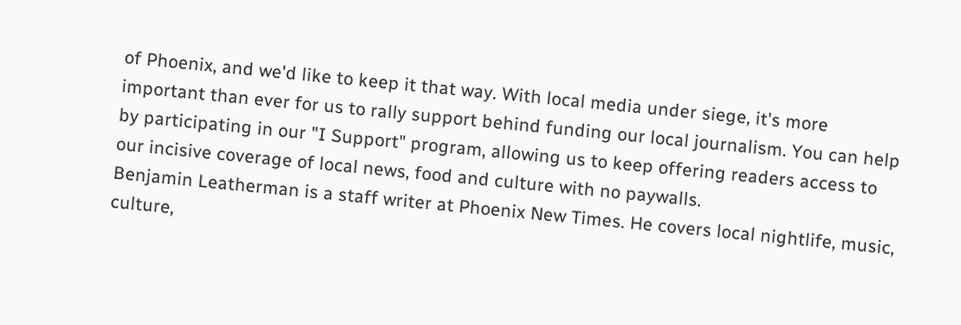of Phoenix, and we'd like to keep it that way. With local media under siege, it's more important than ever for us to rally support behind funding our local journalism. You can help by participating in our "I Support" program, allowing us to keep offering readers access to our incisive coverage of local news, food and culture with no paywalls.
Benjamin Leatherman is a staff writer at Phoenix New Times. He covers local nightlife, music, culture,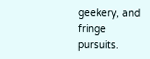geekery, and fringe pursuits.